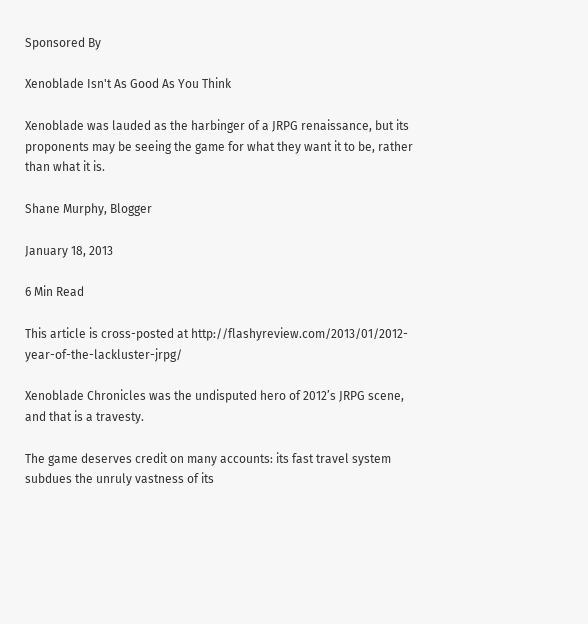Sponsored By

Xenoblade Isn't As Good As You Think

Xenoblade was lauded as the harbinger of a JRPG renaissance, but its proponents may be seeing the game for what they want it to be, rather than what it is.

Shane Murphy, Blogger

January 18, 2013

6 Min Read

This article is cross-posted at http://flashyreview.com/2013/01/2012-year-of-the-lackluster-jrpg/

Xenoblade Chronicles was the undisputed hero of 2012’s JRPG scene, and that is a travesty.

The game deserves credit on many accounts: its fast travel system subdues the unruly vastness of its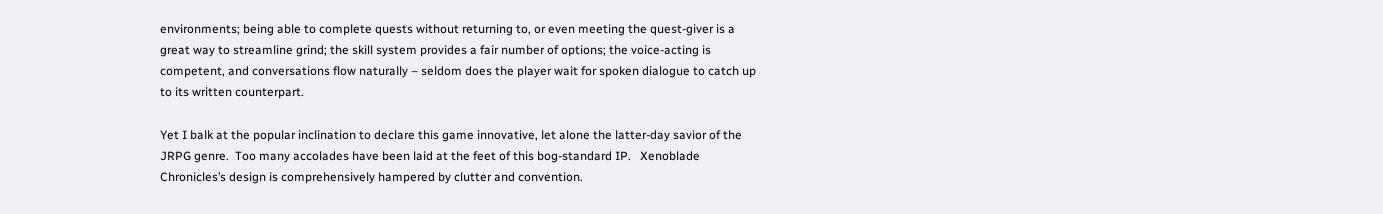environments; being able to complete quests without returning to, or even meeting the quest-giver is a great way to streamline grind; the skill system provides a fair number of options; the voice-acting is competent, and conversations flow naturally – seldom does the player wait for spoken dialogue to catch up to its written counterpart.

Yet I balk at the popular inclination to declare this game innovative, let alone the latter-day savior of the JRPG genre.  Too many accolades have been laid at the feet of this bog-standard IP.   Xenoblade Chronicles’s design is comprehensively hampered by clutter and convention.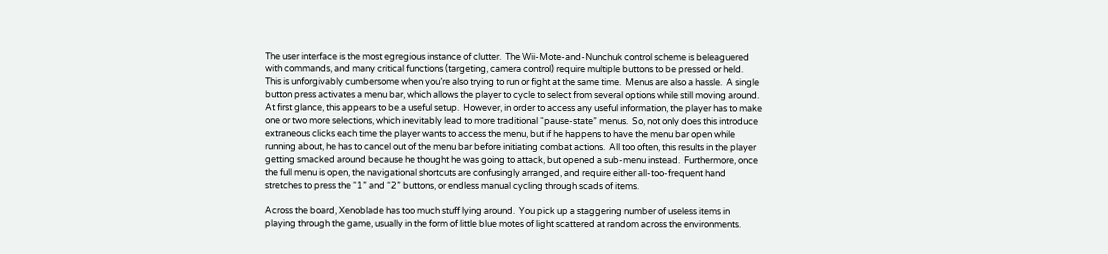The user interface is the most egregious instance of clutter.  The Wii-Mote-and-Nunchuk control scheme is beleaguered with commands, and many critical functions (targeting, camera control) require multiple buttons to be pressed or held.  This is unforgivably cumbersome when you’re also trying to run or fight at the same time.  Menus are also a hassle.  A single button press activates a menu bar, which allows the player to cycle to select from several options while still moving around.  At first glance, this appears to be a useful setup.  However, in order to access any useful information, the player has to make one or two more selections, which inevitably lead to more traditional “pause-state” menus.  So, not only does this introduce extraneous clicks each time the player wants to access the menu, but if he happens to have the menu bar open while running about, he has to cancel out of the menu bar before initiating combat actions.  All too often, this results in the player getting smacked around because he thought he was going to attack, but opened a sub-menu instead.  Furthermore, once the full menu is open, the navigational shortcuts are confusingly arranged, and require either all-too-frequent hand stretches to press the “1” and “2” buttons, or endless manual cycling through scads of items.

Across the board, Xenoblade has too much stuff lying around.  You pick up a staggering number of useless items in playing through the game, usually in the form of little blue motes of light scattered at random across the environments.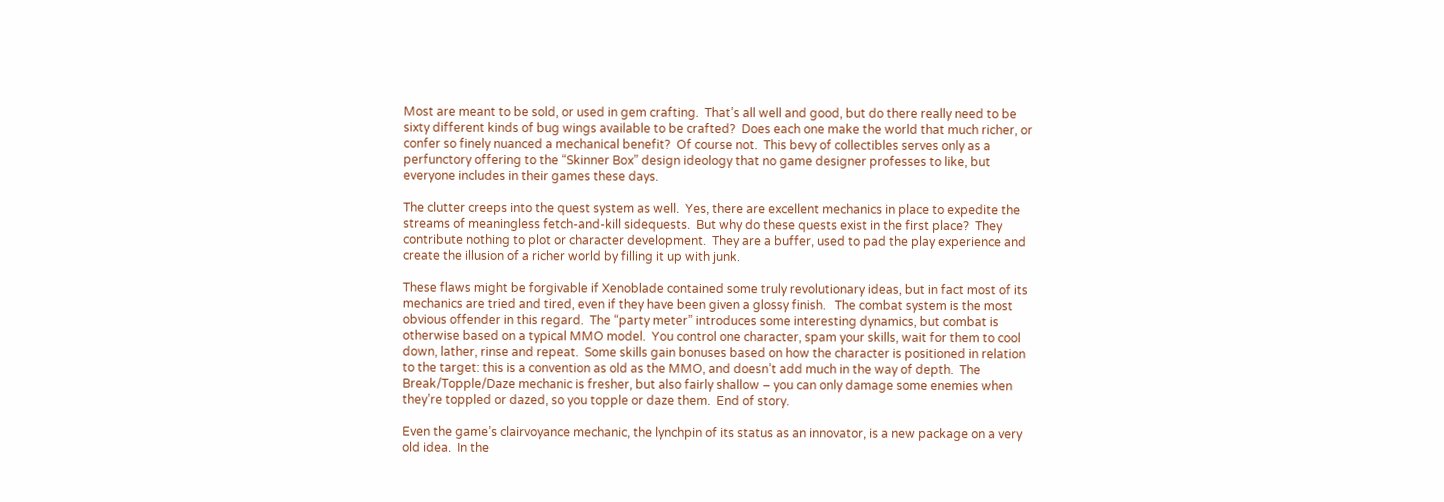Most are meant to be sold, or used in gem crafting.  That’s all well and good, but do there really need to be sixty different kinds of bug wings available to be crafted?  Does each one make the world that much richer, or confer so finely nuanced a mechanical benefit?  Of course not.  This bevy of collectibles serves only as a perfunctory offering to the “Skinner Box” design ideology that no game designer professes to like, but everyone includes in their games these days.

The clutter creeps into the quest system as well.  Yes, there are excellent mechanics in place to expedite the streams of meaningless fetch-and-kill sidequests.  But why do these quests exist in the first place?  They contribute nothing to plot or character development.  They are a buffer, used to pad the play experience and create the illusion of a richer world by filling it up with junk.

These flaws might be forgivable if Xenoblade contained some truly revolutionary ideas, but in fact most of its mechanics are tried and tired, even if they have been given a glossy finish.   The combat system is the most obvious offender in this regard.  The “party meter” introduces some interesting dynamics, but combat is otherwise based on a typical MMO model.  You control one character, spam your skills, wait for them to cool down, lather, rinse and repeat.  Some skills gain bonuses based on how the character is positioned in relation to the target: this is a convention as old as the MMO, and doesn’t add much in the way of depth.  The Break/Topple/Daze mechanic is fresher, but also fairly shallow – you can only damage some enemies when they’re toppled or dazed, so you topple or daze them.  End of story.

Even the game’s clairvoyance mechanic, the lynchpin of its status as an innovator, is a new package on a very old idea.  In the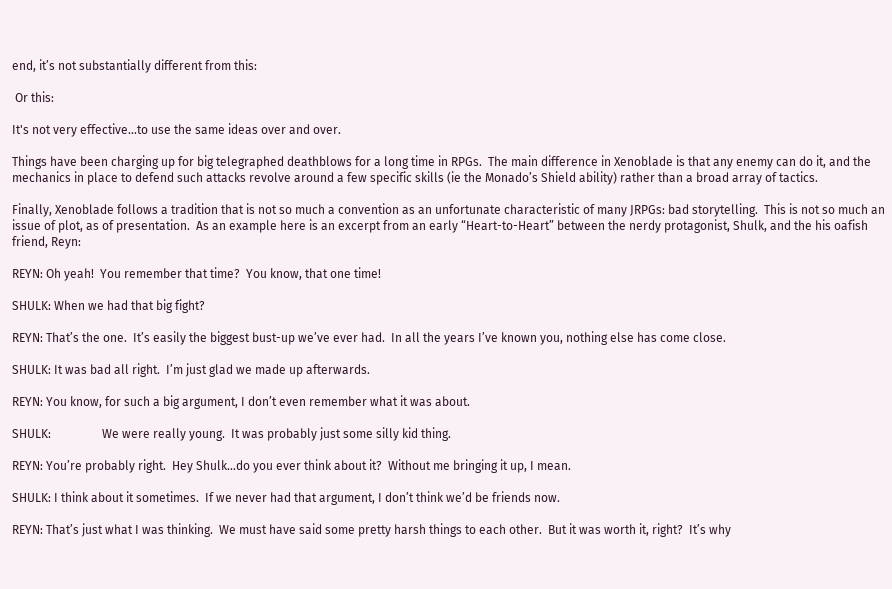end, it’s not substantially different from this:

 Or this:

It's not very effective...to use the same ideas over and over.

Things have been charging up for big telegraphed deathblows for a long time in RPGs.  The main difference in Xenoblade is that any enemy can do it, and the mechanics in place to defend such attacks revolve around a few specific skills (ie the Monado’s Shield ability) rather than a broad array of tactics.

Finally, Xenoblade follows a tradition that is not so much a convention as an unfortunate characteristic of many JRPGs: bad storytelling.  This is not so much an issue of plot, as of presentation.  As an example here is an excerpt from an early “Heart-to-Heart” between the nerdy protagonist, Shulk, and the his oafish friend, Reyn:

REYN: Oh yeah!  You remember that time?  You know, that one time!

SHULK: When we had that big fight?

REYN: That’s the one.  It’s easily the biggest bust-up we’ve ever had.  In all the years I’ve known you, nothing else has come close.

SHULK: It was bad all right.  I’m just glad we made up afterwards.

REYN: You know, for such a big argument, I don’t even remember what it was about.

SHULK:                 We were really young.  It was probably just some silly kid thing.

REYN: You’re probably right.  Hey Shulk…do you ever think about it?  Without me bringing it up, I mean.

SHULK: I think about it sometimes.  If we never had that argument, I don’t think we’d be friends now.

REYN: That’s just what I was thinking.  We must have said some pretty harsh things to each other.  But it was worth it, right?  It’s why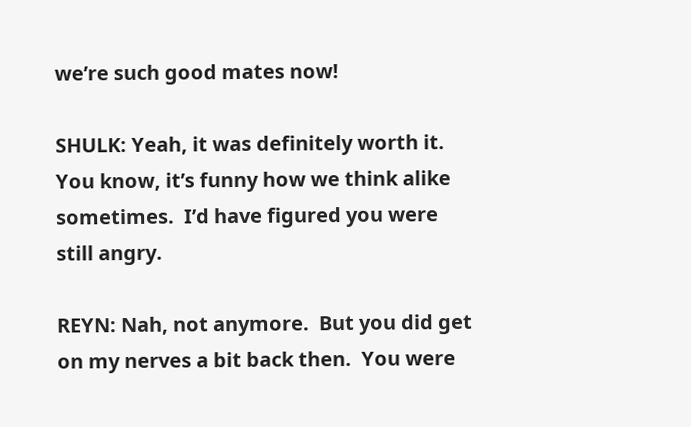we’re such good mates now!

SHULK: Yeah, it was definitely worth it.  You know, it’s funny how we think alike sometimes.  I’d have figured you were still angry.

REYN: Nah, not anymore.  But you did get on my nerves a bit back then.  You were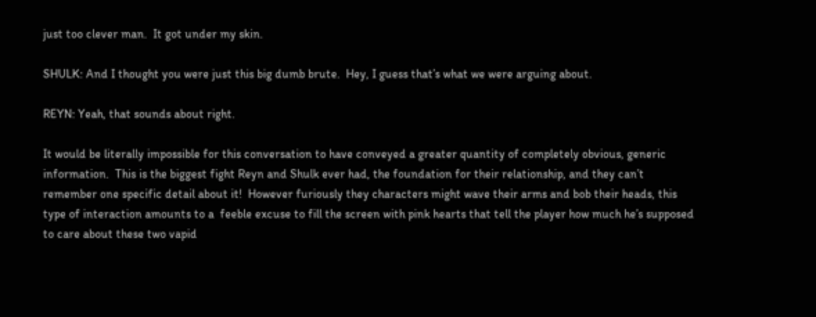just too clever man.  It got under my skin.

SHULK: And I thought you were just this big dumb brute.  Hey, I guess that’s what we were arguing about.

REYN: Yeah, that sounds about right.

It would be literally impossible for this conversation to have conveyed a greater quantity of completely obvious, generic information.  This is the biggest fight Reyn and Shulk ever had, the foundation for their relationship, and they can’t remember one specific detail about it!  However furiously they characters might wave their arms and bob their heads, this type of interaction amounts to a  feeble excuse to fill the screen with pink hearts that tell the player how much he’s supposed to care about these two vapid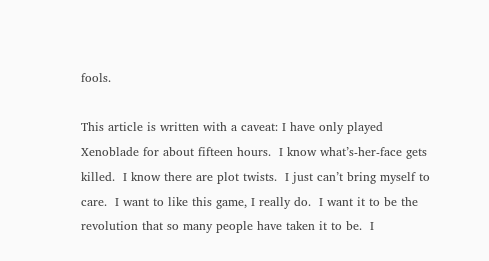fools.

This article is written with a caveat: I have only played Xenoblade for about fifteen hours.  I know what’s-her-face gets killed.  I know there are plot twists.  I just can’t bring myself to care.  I want to like this game, I really do.  I want it to be the revolution that so many people have taken it to be.  I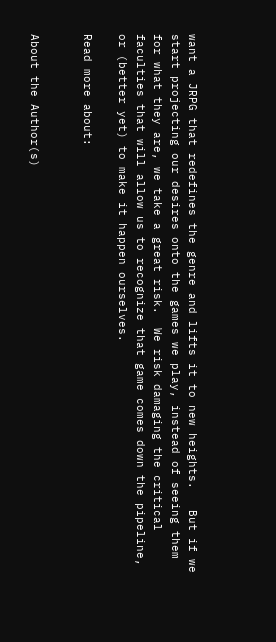want a JRPG that redefines the genre and lifts it to new heights.   But if we start projecting our desires onto the games we play, instead of seeing them for what they are, we take a great risk.  We risk damaging the critical faculties that will allow us to recognize that game comes down the pipeline, or (better yet) to make it happen ourselves.

Read more about:


About the Author(s)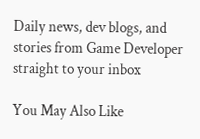Daily news, dev blogs, and stories from Game Developer straight to your inbox

You May Also Like